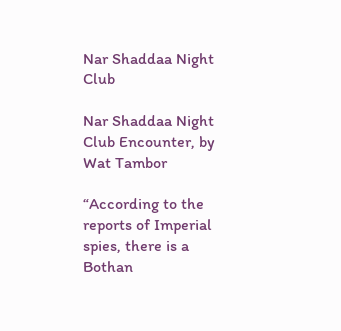Nar Shaddaa Night Club

Nar Shaddaa Night Club Encounter, by Wat Tambor

“According to the reports of Imperial spies, there is a Bothan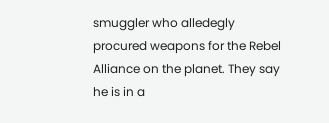smuggler who alledegly procured weapons for the Rebel Alliance on the planet. They say he is in a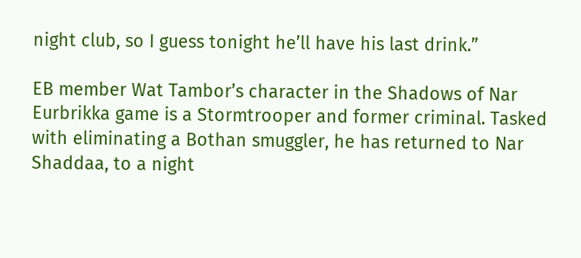night club, so I guess tonight he’ll have his last drink.”

EB member Wat Tambor’s character in the Shadows of Nar Eurbrikka game is a Stormtrooper and former criminal. Tasked with eliminating a Bothan smuggler, he has returned to Nar Shaddaa, to a night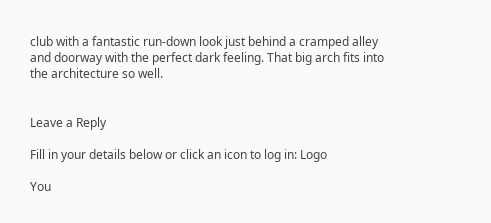club with a fantastic run-down look just behind a cramped alley and doorway with the perfect dark feeling. That big arch fits into the architecture so well.


Leave a Reply

Fill in your details below or click an icon to log in: Logo

You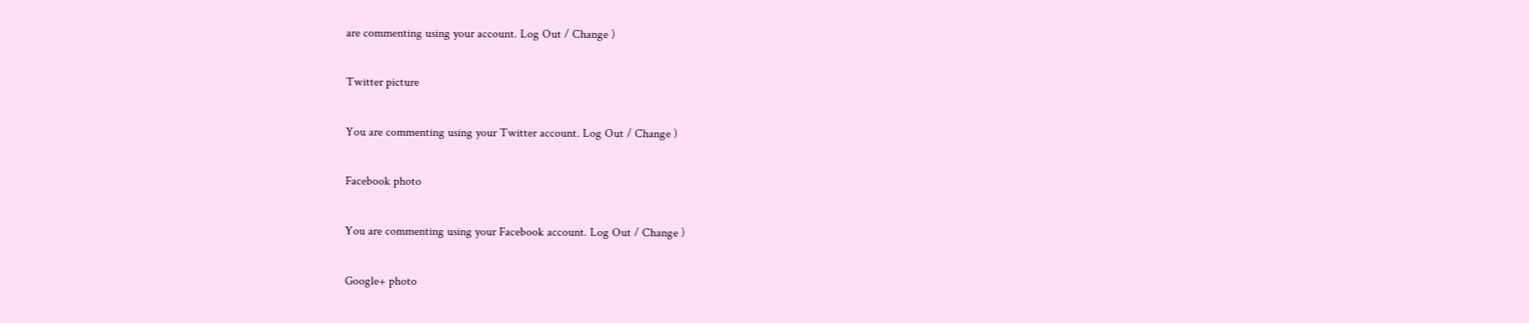are commenting using your account. Log Out / Change )

Twitter picture

You are commenting using your Twitter account. Log Out / Change )

Facebook photo

You are commenting using your Facebook account. Log Out / Change )

Google+ photo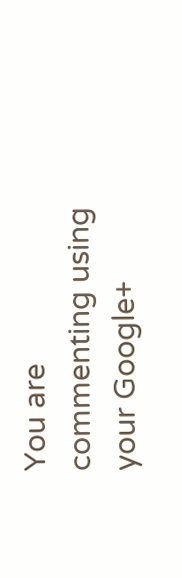You are commenting using your Google+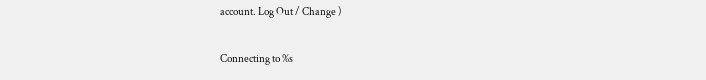account. Log Out / Change )

Connecting to %s